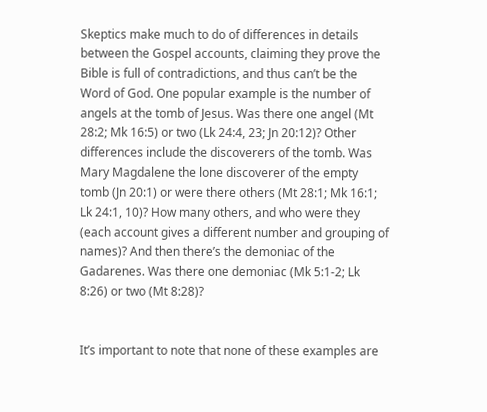Skeptics make much to do of differences in details between the Gospel accounts, claiming they prove the Bible is full of contradictions, and thus can’t be the Word of God. One popular example is the number of angels at the tomb of Jesus. Was there one angel (Mt 28:2; Mk 16:5) or two (Lk 24:4, 23; Jn 20:12)? Other differences include the discoverers of the tomb. Was Mary Magdalene the lone discoverer of the empty tomb (Jn 20:1) or were there others (Mt 28:1; Mk 16:1; Lk 24:1, 10)? How many others, and who were they (each account gives a different number and grouping of names)? And then there’s the demoniac of the Gadarenes. Was there one demoniac (Mk 5:1-2; Lk 8:26) or two (Mt 8:28)?


It’s important to note that none of these examples are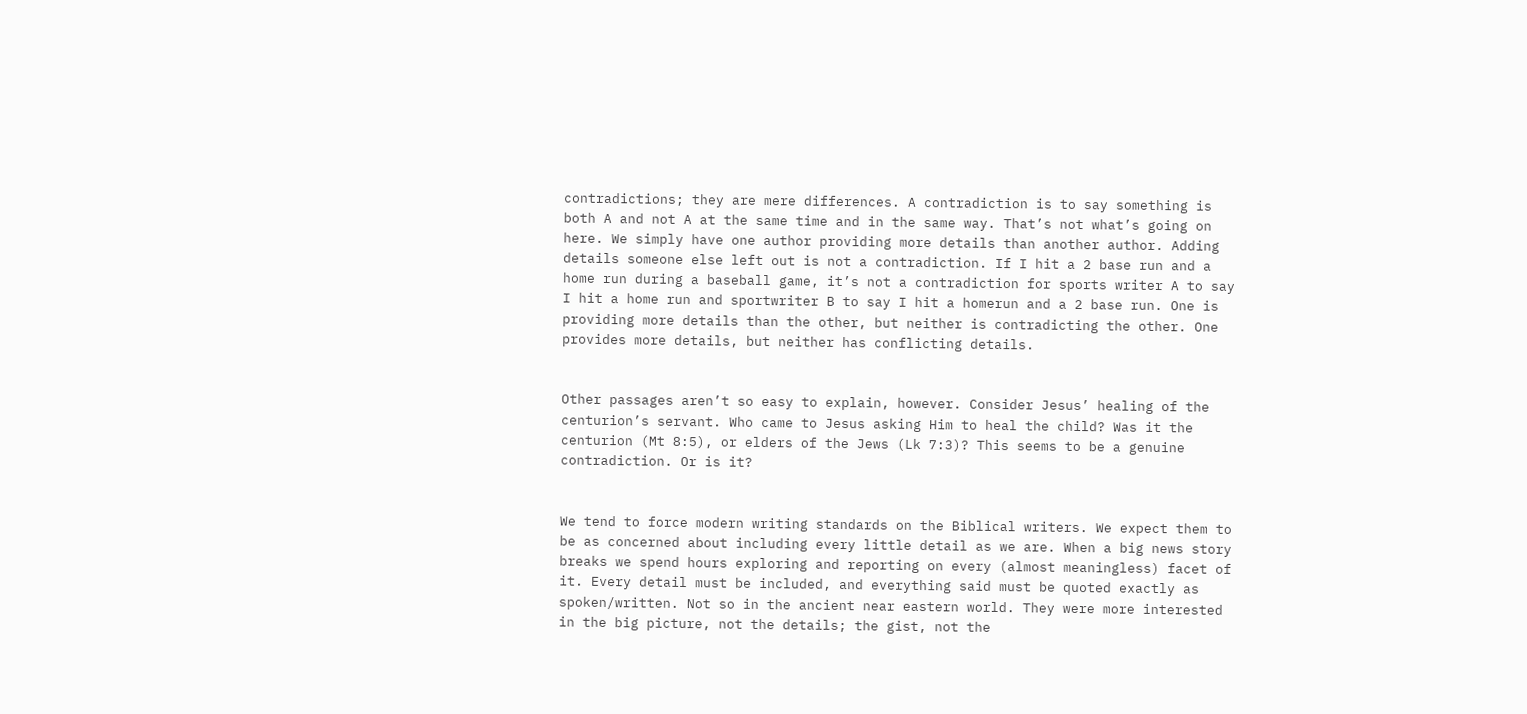contradictions; they are mere differences. A contradiction is to say something is both A and not A at the same time and in the same way. That’s not what’s going on here. We simply have one author providing more details than another author. Adding details someone else left out is not a contradiction. If I hit a 2 base run and a home run during a baseball game, it’s not a contradiction for sports writer A to say I hit a home run and sportwriter B to say I hit a homerun and a 2 base run. One is providing more details than the other, but neither is contradicting the other. One provides more details, but neither has conflicting details.


Other passages aren’t so easy to explain, however. Consider Jesus’ healing of the centurion’s servant. Who came to Jesus asking Him to heal the child? Was it the centurion (Mt 8:5), or elders of the Jews (Lk 7:3)? This seems to be a genuine contradiction. Or is it?


We tend to force modern writing standards on the Biblical writers. We expect them to be as concerned about including every little detail as we are. When a big news story breaks we spend hours exploring and reporting on every (almost meaningless) facet of it. Every detail must be included, and everything said must be quoted exactly as spoken/written. Not so in the ancient near eastern world. They were more interested in the big picture, not the details; the gist, not the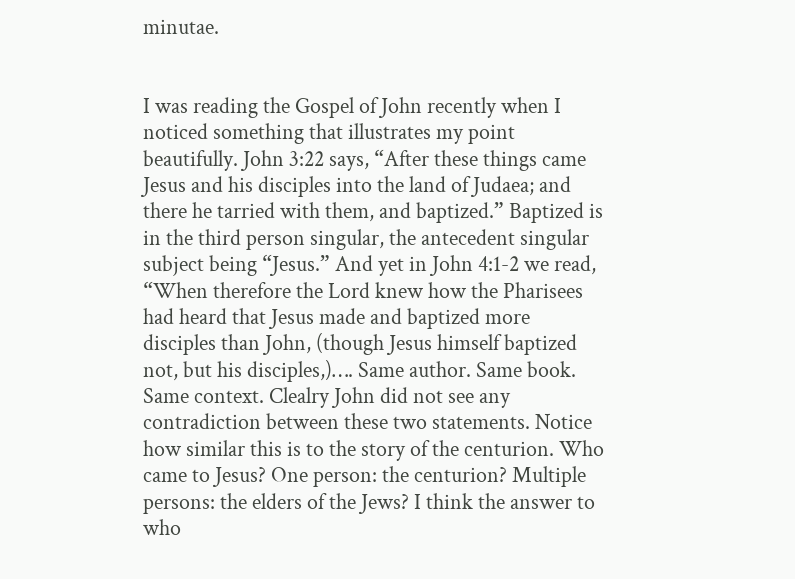minutae.


I was reading the Gospel of John recently when I noticed something that illustrates my point beautifully. John 3:22 says, “After these things came Jesus and his disciples into the land of Judaea; and there he tarried with them, and baptized.” Baptized is in the third person singular, the antecedent singular subject being “Jesus.” And yet in John 4:1-2 we read, “When therefore the Lord knew how the Pharisees had heard that Jesus made and baptized more disciples than John, (though Jesus himself baptized not, but his disciples,)…. Same author. Same book. Same context. Clealry John did not see any contradiction between these two statements. Notice how similar this is to the story of the centurion. Who came to Jesus? One person: the centurion? Multiple persons: the elders of the Jews? I think the answer to who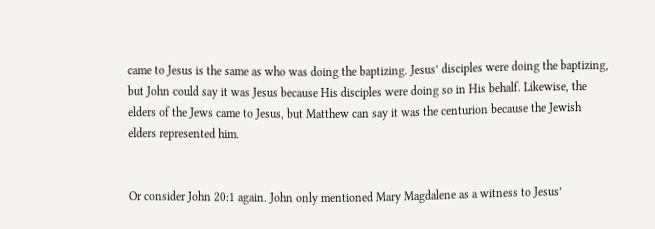came to Jesus is the same as who was doing the baptizing. Jesus’ disciples were doing the baptizing, but John could say it was Jesus because His disciples were doing so in His behalf. Likewise, the elders of the Jews came to Jesus, but Matthew can say it was the centurion because the Jewish elders represented him.


Or consider John 20:1 again. John only mentioned Mary Magdalene as a witness to Jesus’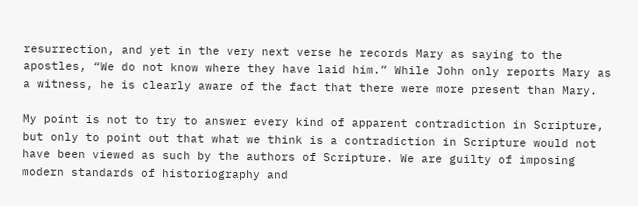resurrection, and yet in the very next verse he records Mary as saying to the apostles, “We do not know where they have laid him.” While John only reports Mary as a witness, he is clearly aware of the fact that there were more present than Mary.

My point is not to try to answer every kind of apparent contradiction in Scripture, but only to point out that what we think is a contradiction in Scripture would not have been viewed as such by the authors of Scripture. We are guilty of imposing modern standards of historiography and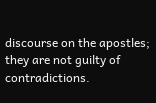discourse on the apostles; they are not guilty of contradictions.